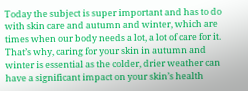Today the subject is super important and has to do with skin care and autumn and winter, which are times when our body needs a lot, a lot of care for it. That’s why, caring for your skin in autumn and winter is essential as the colder, drier weather can have a significant impact on your skin’s health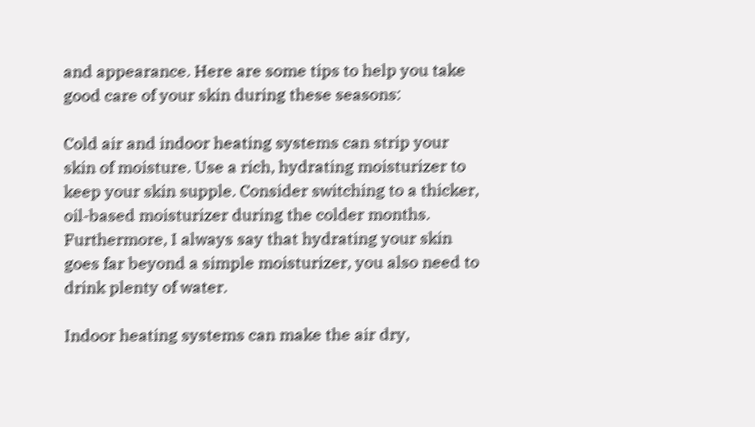and appearance. Here are some tips to help you take good care of your skin during these seasons:

Cold air and indoor heating systems can strip your skin of moisture. Use a rich, hydrating moisturizer to keep your skin supple. Consider switching to a thicker, oil-based moisturizer during the colder months. Furthermore, I always say that hydrating your skin goes far beyond a simple moisturizer, you also need to drink plenty of water.

Indoor heating systems can make the air dry,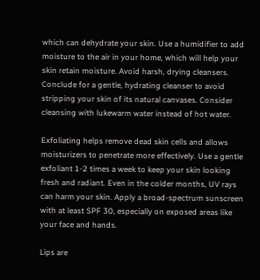which can dehydrate your skin. Use a humidifier to add moisture to the air in your home, which will help your skin retain moisture. Avoid harsh, drying cleansers. Conclude for a gentle, hydrating cleanser to avoid stripping your skin of its natural canvases. Consider cleansing with lukewarm water instead of hot water.

Exfoliating helps remove dead skin cells and allows moisturizers to penetrate more effectively. Use a gentle exfoliant 1-2 times a week to keep your skin looking fresh and radiant. Even in the colder months, UV rays can harm your skin. Apply a broad-spectrum sunscreen with at least SPF 30, especially on exposed areas like your face and hands.

Lips are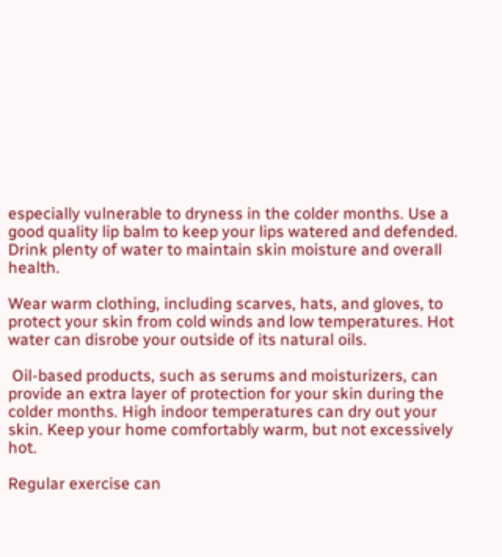especially vulnerable to dryness in the colder months. Use a good quality lip balm to keep your lips watered and defended. Drink plenty of water to maintain skin moisture and overall health.

Wear warm clothing, including scarves, hats, and gloves, to protect your skin from cold winds and low temperatures. Hot water can disrobe your outside of its natural oils.

 Oil-based products, such as serums and moisturizers, can provide an extra layer of protection for your skin during the colder months. High indoor temperatures can dry out your skin. Keep your home comfortably warm, but not excessively hot.

Regular exercise can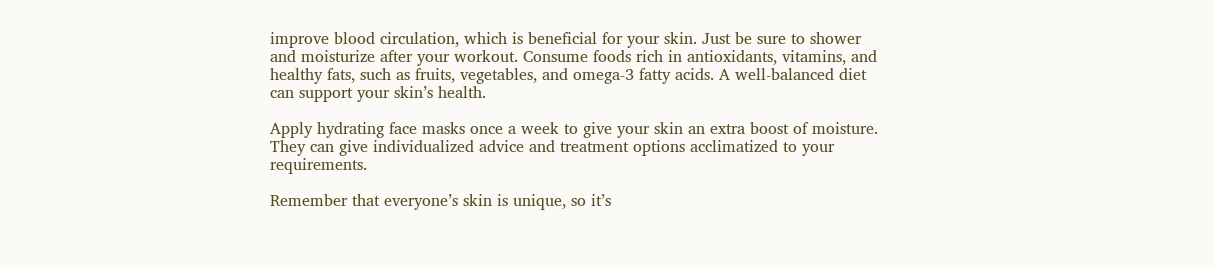improve blood circulation, which is beneficial for your skin. Just be sure to shower and moisturize after your workout. Consume foods rich in antioxidants, vitamins, and healthy fats, such as fruits, vegetables, and omega-3 fatty acids. A well-balanced diet can support your skin’s health.

Apply hydrating face masks once a week to give your skin an extra boost of moisture. They can give individualized advice and treatment options acclimatized to your requirements.

Remember that everyone’s skin is unique, so it’s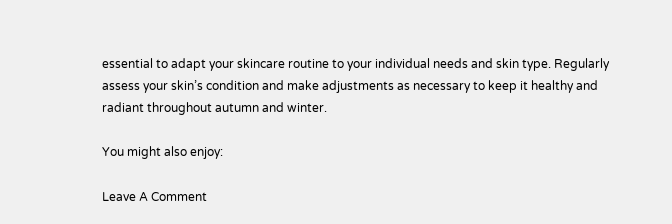essential to adapt your skincare routine to your individual needs and skin type. Regularly assess your skin’s condition and make adjustments as necessary to keep it healthy and radiant throughout autumn and winter.

You might also enjoy:

Leave A Comment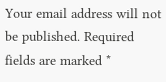Your email address will not be published. Required fields are marked *